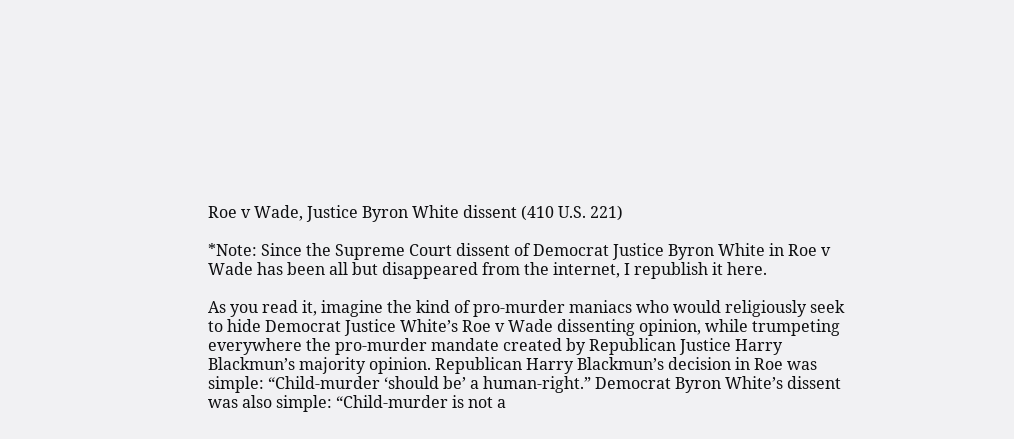Roe v Wade, Justice Byron White dissent (410 U.S. 221)

*Note: Since the Supreme Court dissent of Democrat Justice Byron White in Roe v Wade has been all but disappeared from the internet, I republish it here.

As you read it, imagine the kind of pro-murder maniacs who would religiously seek to hide Democrat Justice White’s Roe v Wade dissenting opinion, while trumpeting everywhere the pro-murder mandate created by Republican Justice Harry Blackmun’s majority opinion. Republican Harry Blackmun’s decision in Roe was simple: “Child-murder ‘should be’ a human-right.” Democrat Byron White’s dissent was also simple: “Child-murder is not a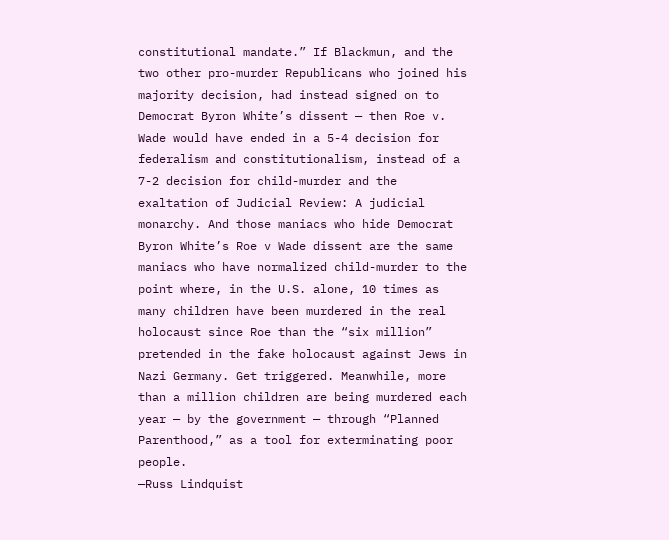constitutional mandate.” If Blackmun, and the two other pro-murder Republicans who joined his majority decision, had instead signed on to Democrat Byron White’s dissent — then Roe v. Wade would have ended in a 5-4 decision for federalism and constitutionalism, instead of a 7-2 decision for child-murder and the exaltation of Judicial Review: A judicial monarchy. And those maniacs who hide Democrat Byron White’s Roe v Wade dissent are the same maniacs who have normalized child-murder to the point where, in the U.S. alone, 10 times as many children have been murdered in the real holocaust since Roe than the “six million” pretended in the fake holocaust against Jews in Nazi Germany. Get triggered. Meanwhile, more than a million children are being murdered each year — by the government — through “Planned Parenthood,” as a tool for exterminating poor people.
—Russ Lindquist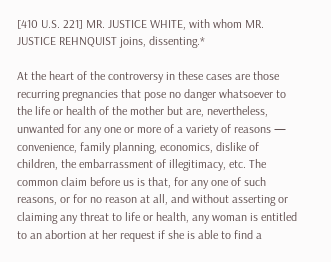[410 U.S. 221] MR. JUSTICE WHITE, with whom MR. JUSTICE REHNQUIST joins, dissenting.*

At the heart of the controversy in these cases are those recurring pregnancies that pose no danger whatsoever to the life or health of the mother but are, nevertheless, unwanted for any one or more of a variety of reasons — convenience, family planning, economics, dislike of children, the embarrassment of illegitimacy, etc. The common claim before us is that, for any one of such reasons, or for no reason at all, and without asserting or claiming any threat to life or health, any woman is entitled to an abortion at her request if she is able to find a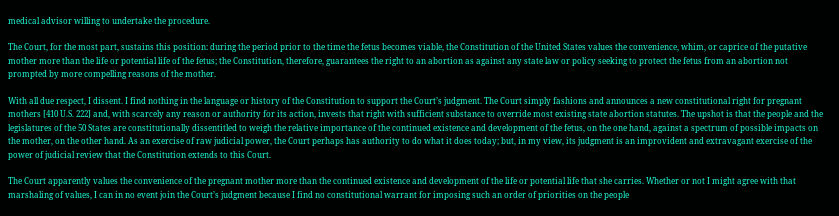medical advisor willing to undertake the procedure.

The Court, for the most part, sustains this position: during the period prior to the time the fetus becomes viable, the Constitution of the United States values the convenience, whim, or caprice of the putative mother more than the life or potential life of the fetus; the Constitution, therefore, guarantees the right to an abortion as against any state law or policy seeking to protect the fetus from an abortion not prompted by more compelling reasons of the mother.

With all due respect, I dissent. I find nothing in the language or history of the Constitution to support the Court’s judgment. The Court simply fashions and announces a new constitutional right for pregnant mothers [410 U.S. 222] and, with scarcely any reason or authority for its action, invests that right with sufficient substance to override most existing state abortion statutes. The upshot is that the people and the legislatures of the 50 States are constitutionally dissentitled to weigh the relative importance of the continued existence and development of the fetus, on the one hand, against a spectrum of possible impacts on the mother, on the other hand. As an exercise of raw judicial power, the Court perhaps has authority to do what it does today; but, in my view, its judgment is an improvident and extravagant exercise of the power of judicial review that the Constitution extends to this Court.

The Court apparently values the convenience of the pregnant mother more than the continued existence and development of the life or potential life that she carries. Whether or not I might agree with that marshaling of values, I can in no event join the Court’s judgment because I find no constitutional warrant for imposing such an order of priorities on the people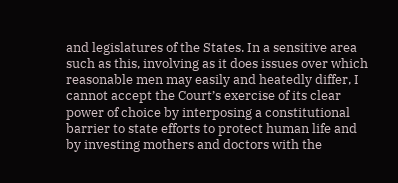and legislatures of the States. In a sensitive area such as this, involving as it does issues over which reasonable men may easily and heatedly differ, I cannot accept the Court’s exercise of its clear power of choice by interposing a constitutional barrier to state efforts to protect human life and by investing mothers and doctors with the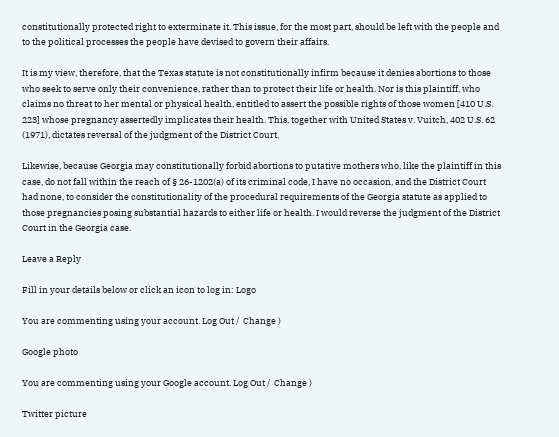constitutionally protected right to exterminate it. This issue, for the most part, should be left with the people and to the political processes the people have devised to govern their affairs.

It is my view, therefore, that the Texas statute is not constitutionally infirm because it denies abortions to those who seek to serve only their convenience, rather than to protect their life or health. Nor is this plaintiff, who claims no threat to her mental or physical health, entitled to assert the possible rights of those women [410 U.S. 223] whose pregnancy assertedly implicates their health. This, together with United States v. Vuitch, 402 U.S. 62 (1971), dictates reversal of the judgment of the District Court.

Likewise, because Georgia may constitutionally forbid abortions to putative mothers who, like the plaintiff in this case, do not fall within the reach of § 26-1202(a) of its criminal code, I have no occasion, and the District Court had none, to consider the constitutionality of the procedural requirements of the Georgia statute as applied to those pregnancies posing substantial hazards to either life or health. I would reverse the judgment of the District Court in the Georgia case.

Leave a Reply

Fill in your details below or click an icon to log in: Logo

You are commenting using your account. Log Out /  Change )

Google photo

You are commenting using your Google account. Log Out /  Change )

Twitter picture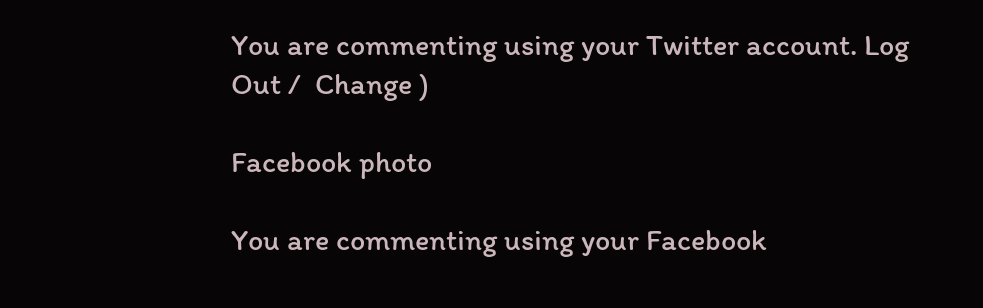You are commenting using your Twitter account. Log Out /  Change )

Facebook photo

You are commenting using your Facebook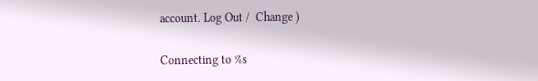account. Log Out /  Change )

Connecting to %s